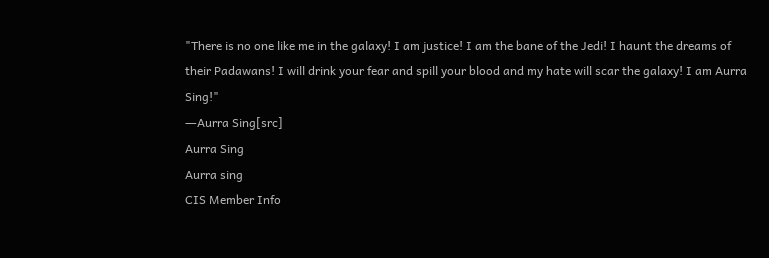"There is no one like me in the galaxy! I am justice! I am the bane of the Jedi! I haunt the dreams of their Padawans! I will drink your fear and spill your blood and my hate will scar the galaxy! I am Aurra Sing!"
―Aurra Sing[src]
Aurra Sing
Aurra sing
CIS Member Info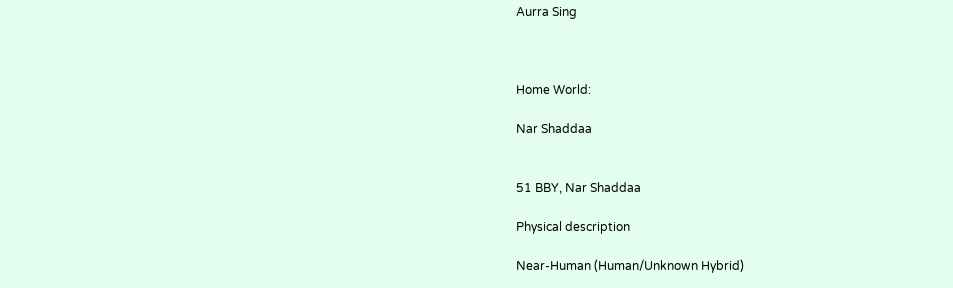Aurra Sing



Home World:

Nar Shaddaa


51 BBY, Nar Shaddaa

Physical description

Near-Human (Human/Unknown Hybrid)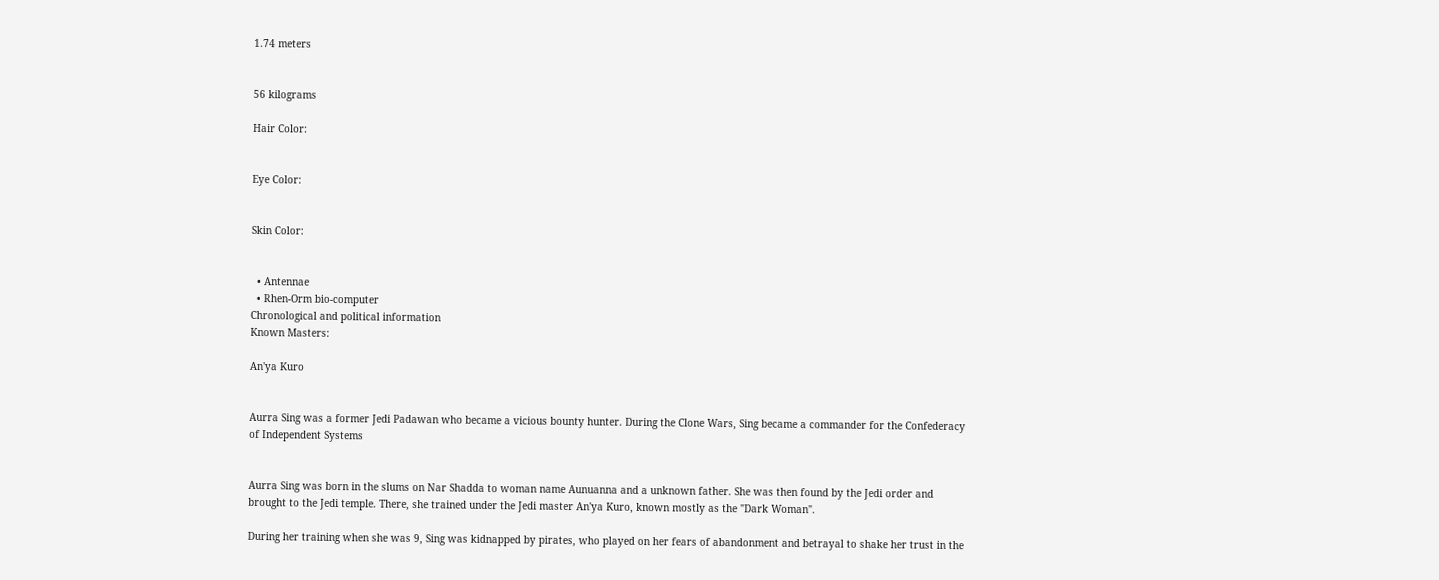1.74 meters


56 kilograms

Hair Color:


Eye Color:


Skin Color:


  • Antennae
  • Rhen-Orm bio-computer
Chronological and political information
Known Masters:

An'ya Kuro


Aurra Sing was a former Jedi Padawan who became a vicious bounty hunter. During the Clone Wars, Sing became a commander for the Confederacy of Independent Systems


Aurra Sing was born in the slums on Nar Shadda to woman name Aunuanna and a unknown father. She was then found by the Jedi order and brought to the Jedi temple. There, she trained under the Jedi master An'ya Kuro, known mostly as the "Dark Woman".

During her training when she was 9, Sing was kidnapped by pirates, who played on her fears of abandonment and betrayal to shake her trust in the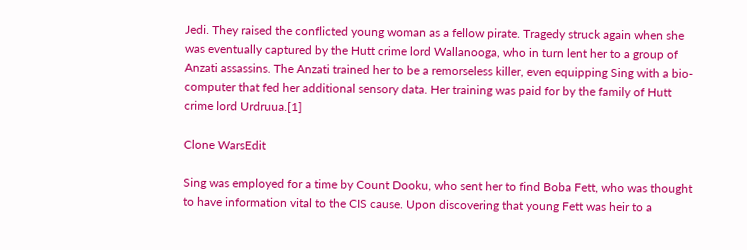Jedi. They raised the conflicted young woman as a fellow pirate. Tragedy struck again when she was eventually captured by the Hutt crime lord Wallanooga, who in turn lent her to a group of Anzati assassins. The Anzati trained her to be a remorseless killer, even equipping Sing with a bio-computer that fed her additional sensory data. Her training was paid for by the family of Hutt crime lord Urdruua.[1]

Clone WarsEdit

Sing was employed for a time by Count Dooku, who sent her to find Boba Fett, who was thought to have information vital to the CIS cause. Upon discovering that young Fett was heir to a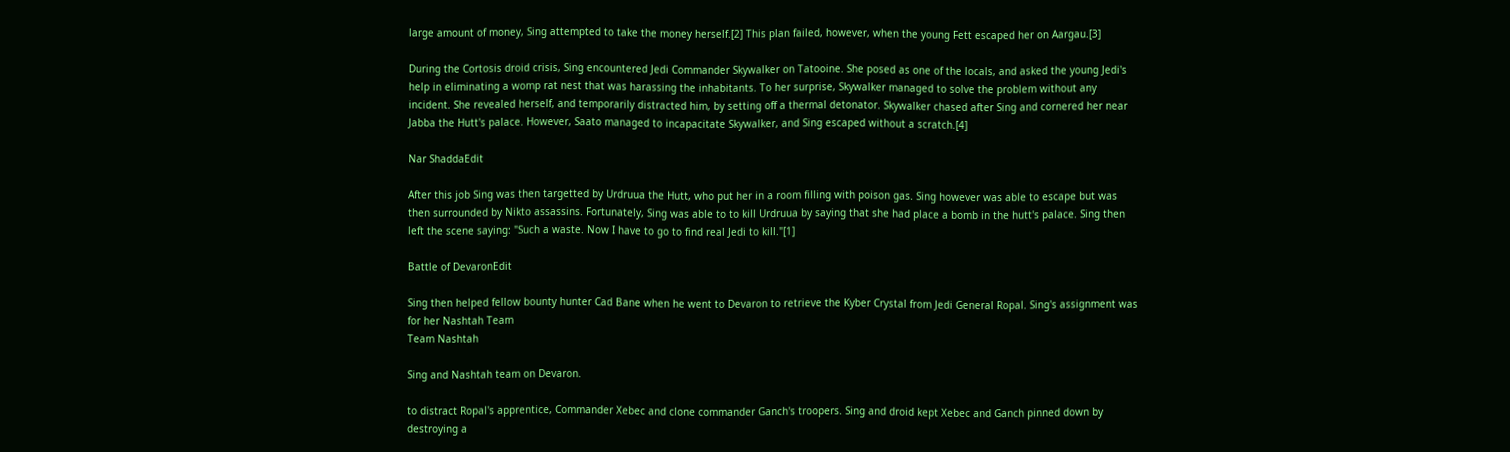large amount of money, Sing attempted to take the money herself.[2] This plan failed, however, when the young Fett escaped her on Aargau.[3]

During the Cortosis droid crisis, Sing encountered Jedi Commander Skywalker on Tatooine. She posed as one of the locals, and asked the young Jedi's help in eliminating a womp rat nest that was harassing the inhabitants. To her surprise, Skywalker managed to solve the problem without any incident. She revealed herself, and temporarily distracted him, by setting off a thermal detonator. Skywalker chased after Sing and cornered her near Jabba the Hutt's palace. However, Saato managed to incapacitate Skywalker, and Sing escaped without a scratch.[4]

Nar ShaddaEdit

After this job Sing was then targetted by Urdruua the Hutt, who put her in a room filling with poison gas. Sing however was able to escape but was then surrounded by Nikto assassins. Fortunately, Sing was able to to kill Urdruua by saying that she had place a bomb in the hutt's palace. Sing then left the scene saying: "Such a waste. Now I have to go to find real Jedi to kill."[1]

Battle of DevaronEdit

Sing then helped fellow bounty hunter Cad Bane when he went to Devaron to retrieve the Kyber Crystal from Jedi General Ropal. Sing's assignment was for her Nashtah Team
Team Nashtah

Sing and Nashtah team on Devaron.

to distract Ropal's apprentice, Commander Xebec and clone commander Ganch's troopers. Sing and droid kept Xebec and Ganch pinned down by destroying a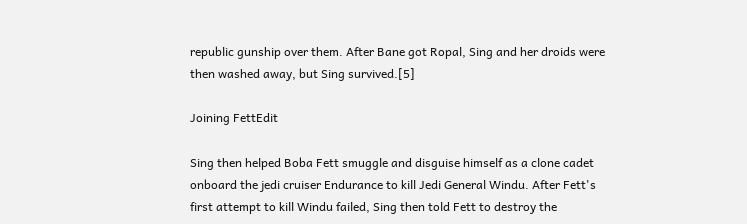republic gunship over them. After Bane got Ropal, Sing and her droids were then washed away, but Sing survived.[5]

Joining FettEdit

Sing then helped Boba Fett smuggle and disguise himself as a clone cadet onboard the jedi cruiser Endurance to kill Jedi General Windu. After Fett's first attempt to kill Windu failed, Sing then told Fett to destroy the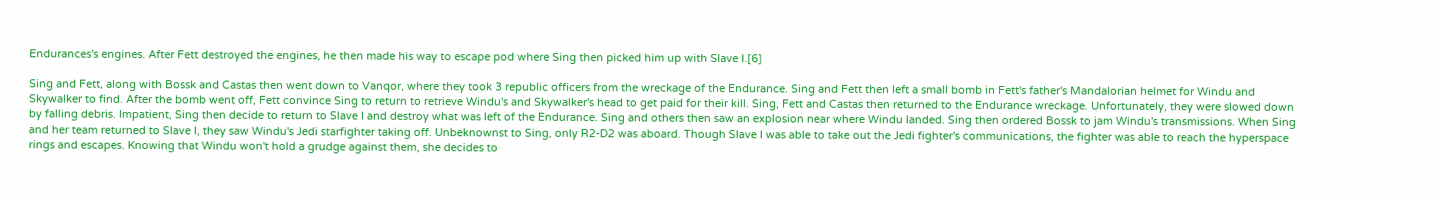Endurances's engines. After Fett destroyed the engines, he then made his way to escape pod where Sing then picked him up with Slave I.[6]

Sing and Fett, along with Bossk and Castas then went down to Vanqor, where they took 3 republic officers from the wreckage of the Endurance. Sing and Fett then left a small bomb in Fett's father's Mandalorian helmet for Windu and Skywalker to find. After the bomb went off, Fett convince Sing to return to retrieve Windu's and Skywalker's head to get paid for their kill. Sing, Fett and Castas then returned to the Endurance wreckage. Unfortunately, they were slowed down by falling debris. Impatient, Sing then decide to return to Slave I and destroy what was left of the Endurance. Sing and others then saw an explosion near where Windu landed. Sing then ordered Bossk to jam Windu's transmissions. When Sing and her team returned to Slave I, they saw Windu's Jedi starfighter taking off. Unbeknownst to Sing, only R2-D2 was aboard. Though Slave I was able to take out the Jedi fighter's communications, the fighter was able to reach the hyperspace rings and escapes. Knowing that Windu won't hold a grudge against them, she decides to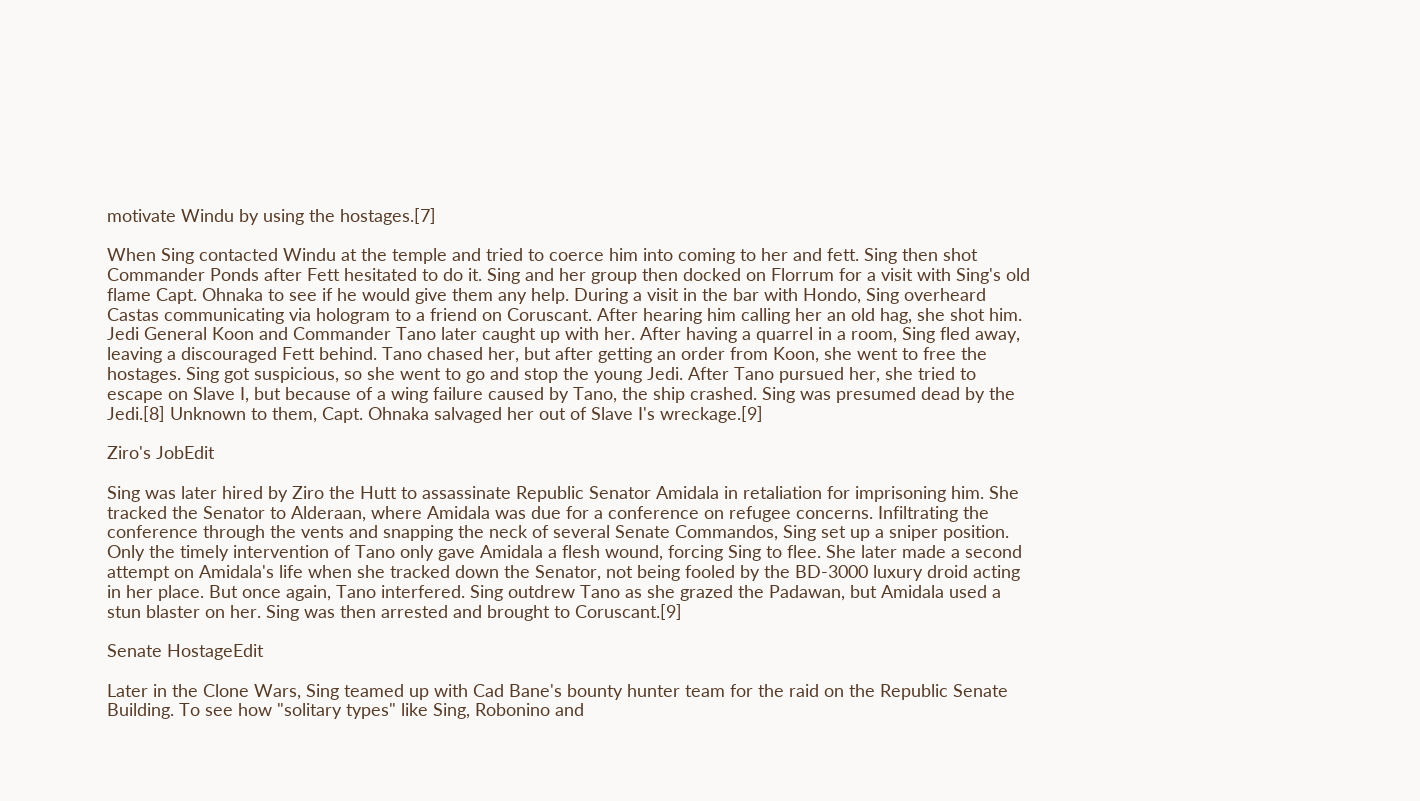motivate Windu by using the hostages.[7]

When Sing contacted Windu at the temple and tried to coerce him into coming to her and fett. Sing then shot Commander Ponds after Fett hesitated to do it. Sing and her group then docked on Florrum for a visit with Sing's old flame Capt. Ohnaka to see if he would give them any help. During a visit in the bar with Hondo, Sing overheard Castas communicating via hologram to a friend on Coruscant. After hearing him calling her an old hag, she shot him. Jedi General Koon and Commander Tano later caught up with her. After having a quarrel in a room, Sing fled away, leaving a discouraged Fett behind. Tano chased her, but after getting an order from Koon, she went to free the hostages. Sing got suspicious, so she went to go and stop the young Jedi. After Tano pursued her, she tried to escape on Slave I, but because of a wing failure caused by Tano, the ship crashed. Sing was presumed dead by the Jedi.[8] Unknown to them, Capt. Ohnaka salvaged her out of Slave I's wreckage.[9]

Ziro's JobEdit

Sing was later hired by Ziro the Hutt to assassinate Republic Senator Amidala in retaliation for imprisoning him. She tracked the Senator to Alderaan, where Amidala was due for a conference on refugee concerns. Infiltrating the conference through the vents and snapping the neck of several Senate Commandos, Sing set up a sniper position. Only the timely intervention of Tano only gave Amidala a flesh wound, forcing Sing to flee. She later made a second attempt on Amidala's life when she tracked down the Senator, not being fooled by the BD-3000 luxury droid acting in her place. But once again, Tano interfered. Sing outdrew Tano as she grazed the Padawan, but Amidala used a stun blaster on her. Sing was then arrested and brought to Coruscant.[9]

Senate HostageEdit

Later in the Clone Wars, Sing teamed up with Cad Bane's bounty hunter team for the raid on the Republic Senate Building. To see how "solitary types" like Sing, Robonino and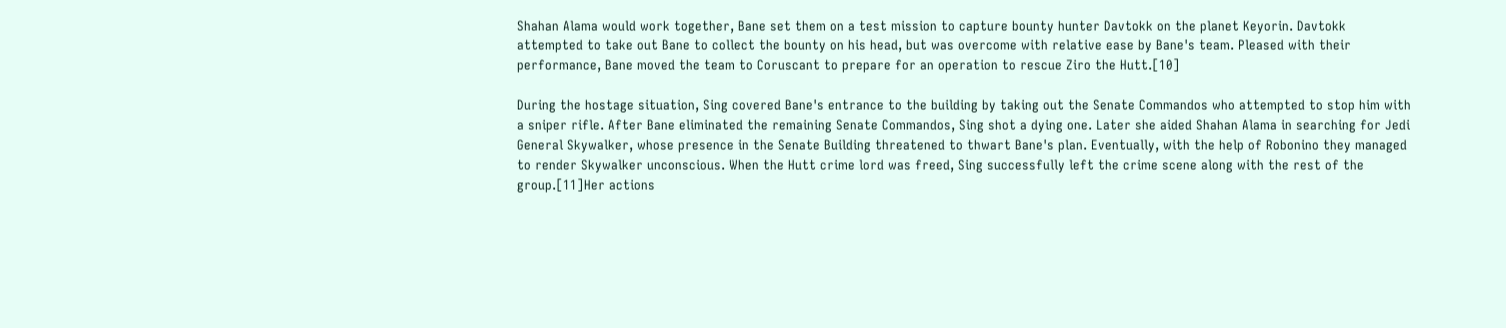Shahan Alama would work together, Bane set them on a test mission to capture bounty hunter Davtokk on the planet Keyorin. Davtokk attempted to take out Bane to collect the bounty on his head, but was overcome with relative ease by Bane's team. Pleased with their performance, Bane moved the team to Coruscant to prepare for an operation to rescue Ziro the Hutt.[10]

During the hostage situation, Sing covered Bane's entrance to the building by taking out the Senate Commandos who attempted to stop him with a sniper rifle. After Bane eliminated the remaining Senate Commandos, Sing shot a dying one. Later she aided Shahan Alama in searching for Jedi General Skywalker, whose presence in the Senate Building threatened to thwart Bane's plan. Eventually, with the help of Robonino they managed to render Skywalker unconscious. When the Hutt crime lord was freed, Sing successfully left the crime scene along with the rest of the group.[11]Her actions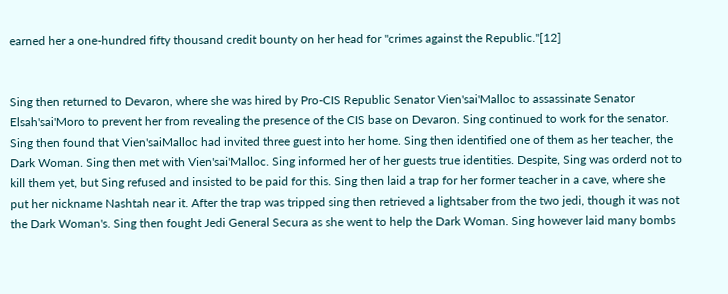earned her a one-hundred fifty thousand credit bounty on her head for "crimes against the Republic."[12]


Sing then returned to Devaron, where she was hired by Pro-CIS Republic Senator Vien'sai'Malloc to assassinate Senator Elsah'sai'Moro to prevent her from revealing the presence of the CIS base on Devaron. Sing continued to work for the senator. Sing then found that Vien'saiMalloc had invited three guest into her home. Sing then identified one of them as her teacher, the Dark Woman. Sing then met with Vien'sai'Malloc. Sing informed her of her guests true identities. Despite, Sing was orderd not to kill them yet, but Sing refused and insisted to be paid for this. Sing then laid a trap for her former teacher in a cave, where she put her nickname Nashtah near it. After the trap was tripped sing then retrieved a lightsaber from the two jedi, though it was not the Dark Woman's. Sing then fought Jedi General Secura as she went to help the Dark Woman. Sing however laid many bombs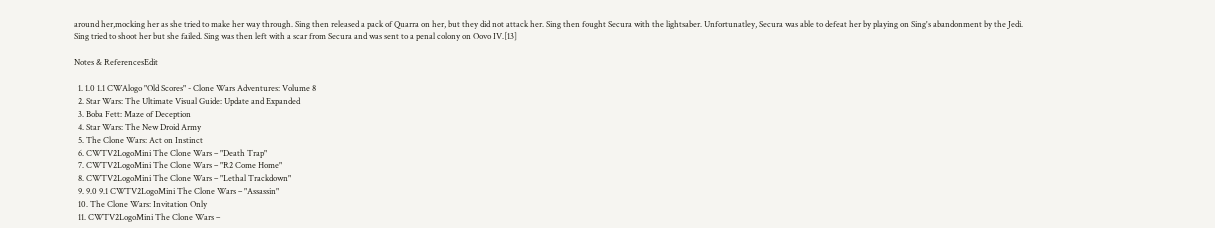around her,mocking her as she tried to make her way through. Sing then released a pack of Quarra on her, but they did not attack her. Sing then fought Secura with the lightsaber. Unfortunatley, Secura was able to defeat her by playing on Sing's abandonment by the Jedi. Sing tried to shoot her but she failed. Sing was then left with a scar from Secura and was sent to a penal colony on Oovo IV.[13]

Notes & ReferencesEdit

  1. 1.0 1.1 CWAlogo "Old Scores" - Clone Wars Adventures: Volume 8
  2. Star Wars: The Ultimate Visual Guide: Update and Expanded
  3. Boba Fett: Maze of Deception
  4. Star Wars: The New Droid Army
  5. The Clone Wars: Act on Instinct
  6. CWTV2LogoMini The Clone Wars – "Death Trap"
  7. CWTV2LogoMini The Clone Wars – "R2 Come Home"
  8. CWTV2LogoMini The Clone Wars – "Lethal Trackdown"
  9. 9.0 9.1 CWTV2LogoMini The Clone Wars – "Assassin"
  10. The Clone Wars: Invitation Only
  11. CWTV2LogoMini The Clone Wars –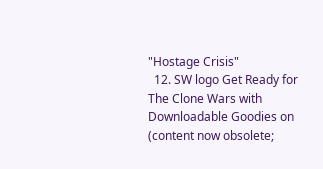"Hostage Crisis"
  12. SW logo Get Ready for The Clone Wars with Downloadable Goodies on (content now obsolete;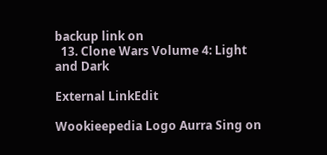backup link on
  13. Clone Wars Volume 4: Light and Dark

External LinkEdit

Wookieepedia Logo Aurra Sing on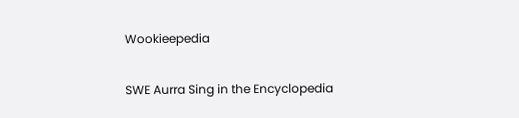Wookieepedia

SWE Aurra Sing in the Encyclopedia